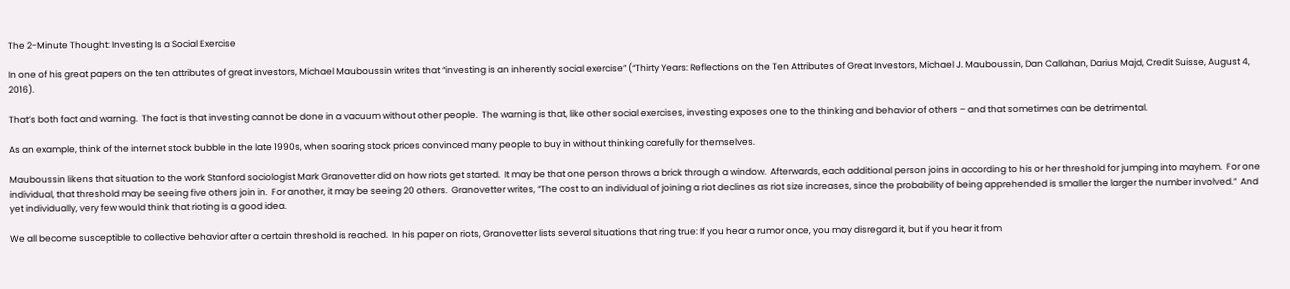The 2-Minute Thought: Investing Is a Social Exercise

In one of his great papers on the ten attributes of great investors, Michael Mauboussin writes that “investing is an inherently social exercise” (“Thirty Years: Reflections on the Ten Attributes of Great Investors, Michael J. Mauboussin, Dan Callahan, Darius Majd, Credit Suisse, August 4, 2016).

That’s both fact and warning.  The fact is that investing cannot be done in a vacuum without other people.  The warning is that, like other social exercises, investing exposes one to the thinking and behavior of others – and that sometimes can be detrimental.

As an example, think of the internet stock bubble in the late 1990s, when soaring stock prices convinced many people to buy in without thinking carefully for themselves.

Mauboussin likens that situation to the work Stanford sociologist Mark Granovetter did on how riots get started.  It may be that one person throws a brick through a window.  Afterwards, each additional person joins in according to his or her threshold for jumping into mayhem.  For one individual, that threshold may be seeing five others join in.  For another, it may be seeing 20 others.  Granovetter writes, “The cost to an individual of joining a riot declines as riot size increases, since the probability of being apprehended is smaller the larger the number involved.”  And yet individually, very few would think that rioting is a good idea.

We all become susceptible to collective behavior after a certain threshold is reached.  In his paper on riots, Granovetter lists several situations that ring true: If you hear a rumor once, you may disregard it, but if you hear it from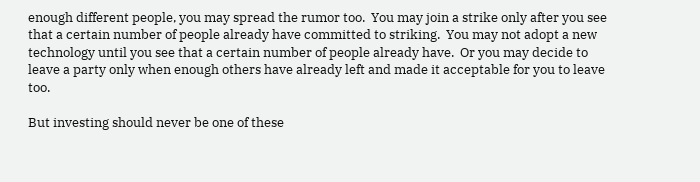enough different people, you may spread the rumor too.  You may join a strike only after you see that a certain number of people already have committed to striking.  You may not adopt a new technology until you see that a certain number of people already have.  Or you may decide to leave a party only when enough others have already left and made it acceptable for you to leave too.

But investing should never be one of these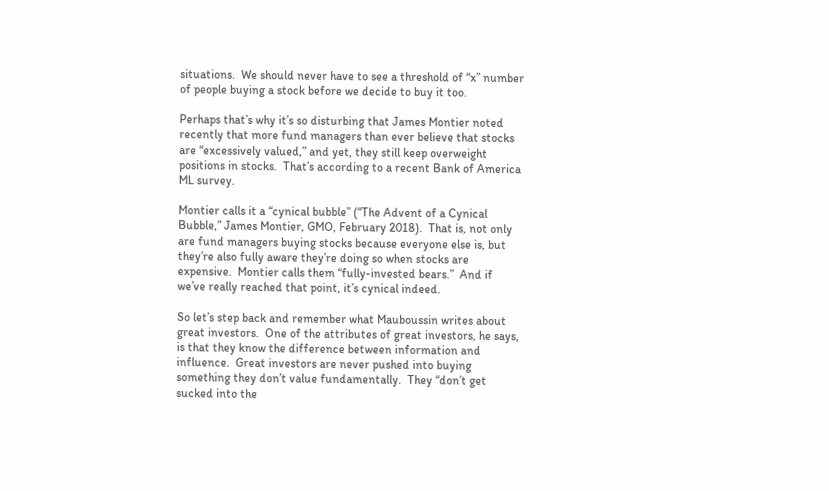situations.  We should never have to see a threshold of “x” number of people buying a stock before we decide to buy it too.

Perhaps that’s why it’s so disturbing that James Montier noted recently that more fund managers than ever believe that stocks are “excessively valued,” and yet, they still keep overweight positions in stocks.  That’s according to a recent Bank of America ML survey.

Montier calls it a “cynical bubble” (“The Advent of a Cynical Bubble,” James Montier, GMO, February 2018).  That is, not only are fund managers buying stocks because everyone else is, but they’re also fully aware they’re doing so when stocks are expensive.  Montier calls them “fully-invested bears.”  And if we’ve really reached that point, it’s cynical indeed.

So let’s step back and remember what Mauboussin writes about great investors.  One of the attributes of great investors, he says, is that they know the difference between information and influence.  Great investors are never pushed into buying something they don’t value fundamentally.  They “don’t get sucked into the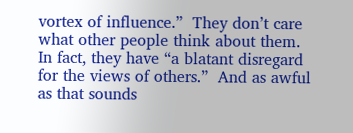vortex of influence.”  They don’t care what other people think about them.  In fact, they have “a blatant disregard for the views of others.”  And as awful as that sounds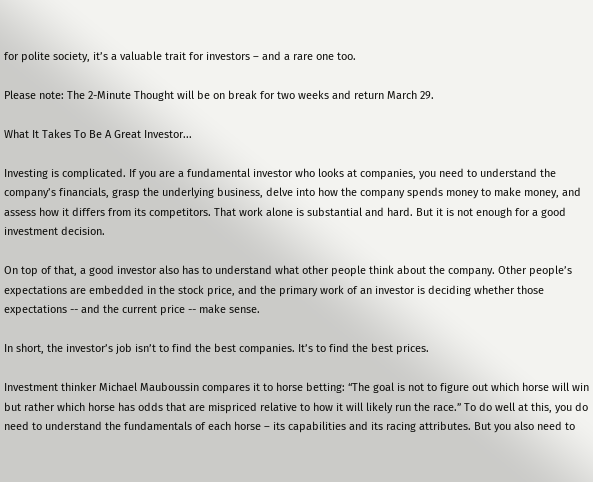for polite society, it’s a valuable trait for investors – and a rare one too.

Please note: The 2-Minute Thought will be on break for two weeks and return March 29.

What It Takes To Be A Great Investor...

Investing is complicated. If you are a fundamental investor who looks at companies, you need to understand the company’s financials, grasp the underlying business, delve into how the company spends money to make money, and assess how it differs from its competitors. That work alone is substantial and hard. But it is not enough for a good investment decision.

On top of that, a good investor also has to understand what other people think about the company. Other people’s expectations are embedded in the stock price, and the primary work of an investor is deciding whether those expectations -- and the current price -- make sense.

In short, the investor’s job isn’t to find the best companies. It’s to find the best prices.

Investment thinker Michael Mauboussin compares it to horse betting: “The goal is not to figure out which horse will win but rather which horse has odds that are mispriced relative to how it will likely run the race.” To do well at this, you do need to understand the fundamentals of each horse – its capabilities and its racing attributes. But you also need to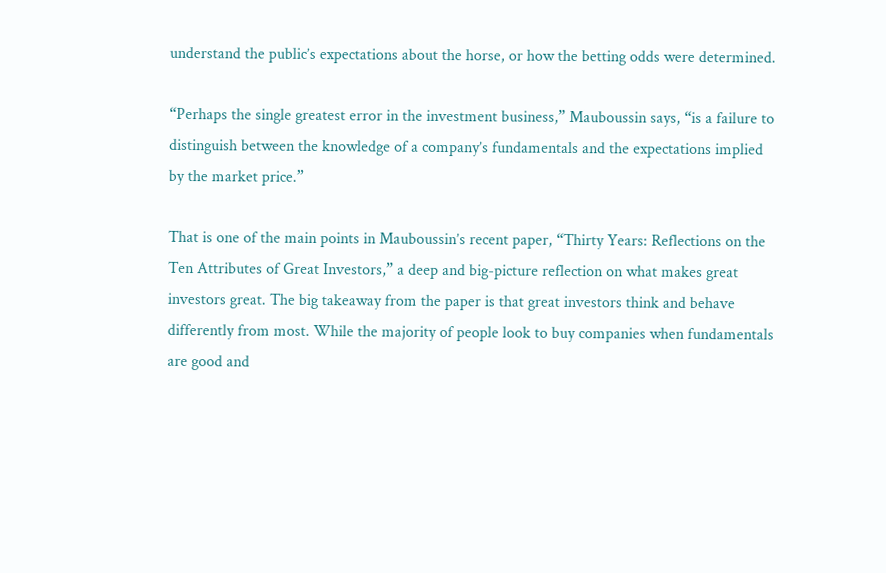understand the public’s expectations about the horse, or how the betting odds were determined.

“Perhaps the single greatest error in the investment business,” Mauboussin says, “is a failure to distinguish between the knowledge of a company’s fundamentals and the expectations implied by the market price.”

That is one of the main points in Mauboussin’s recent paper, “Thirty Years: Reflections on the Ten Attributes of Great Investors,” a deep and big-picture reflection on what makes great investors great. The big takeaway from the paper is that great investors think and behave differently from most. While the majority of people look to buy companies when fundamentals are good and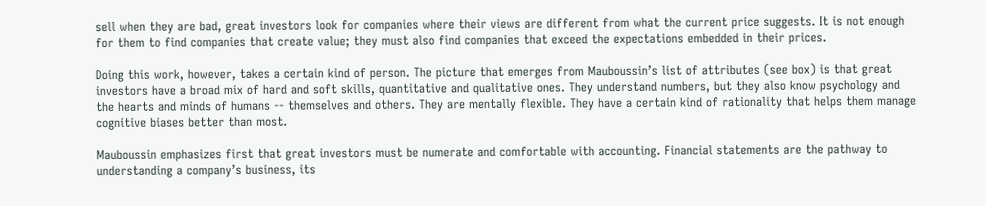sell when they are bad, great investors look for companies where their views are different from what the current price suggests. It is not enough for them to find companies that create value; they must also find companies that exceed the expectations embedded in their prices.

Doing this work, however, takes a certain kind of person. The picture that emerges from Mauboussin’s list of attributes (see box) is that great investors have a broad mix of hard and soft skills, quantitative and qualitative ones. They understand numbers, but they also know psychology and the hearts and minds of humans -- themselves and others. They are mentally flexible. They have a certain kind of rationality that helps them manage cognitive biases better than most.

Mauboussin emphasizes first that great investors must be numerate and comfortable with accounting. Financial statements are the pathway to understanding a company’s business, its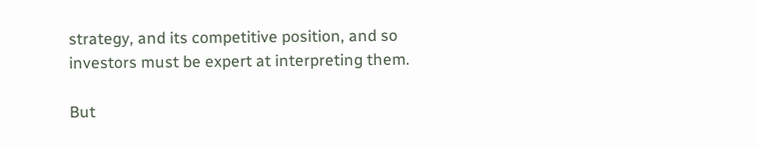strategy, and its competitive position, and so investors must be expert at interpreting them.

But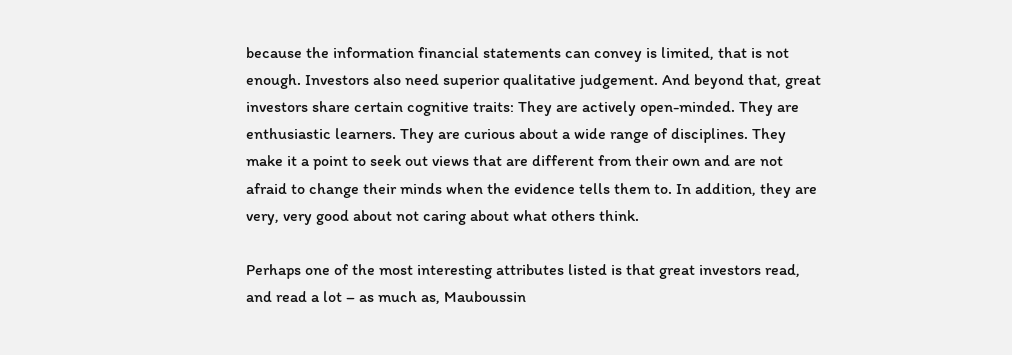because the information financial statements can convey is limited, that is not enough. Investors also need superior qualitative judgement. And beyond that, great investors share certain cognitive traits: They are actively open-minded. They are enthusiastic learners. They are curious about a wide range of disciplines. They make it a point to seek out views that are different from their own and are not afraid to change their minds when the evidence tells them to. In addition, they are very, very good about not caring about what others think.

Perhaps one of the most interesting attributes listed is that great investors read, and read a lot – as much as, Mauboussin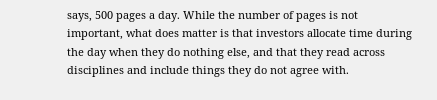says, 500 pages a day. While the number of pages is not important, what does matter is that investors allocate time during the day when they do nothing else, and that they read across disciplines and include things they do not agree with.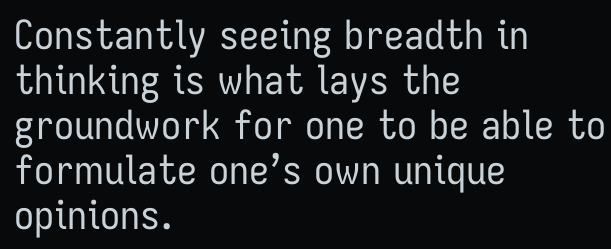Constantly seeing breadth in thinking is what lays the groundwork for one to be able to formulate one’s own unique opinions.